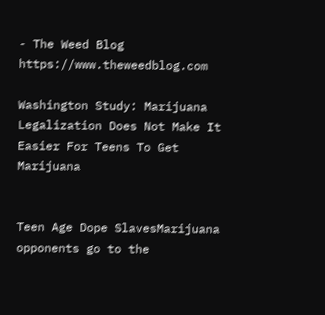- The Weed Blog https://www.theweedblog.com

Washington Study: Marijuana Legalization Does Not Make It Easier For Teens To Get Marijuana


Teen Age Dope SlavesMarijuana opponents go to the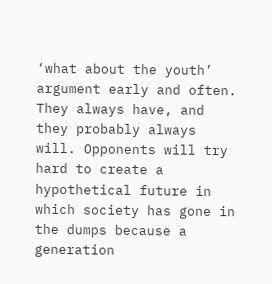‘what about the youth’ argument early and often. They always have, and they probably always will. Opponents will try hard to create a hypothetical future in which society has gone in the dumps because a generation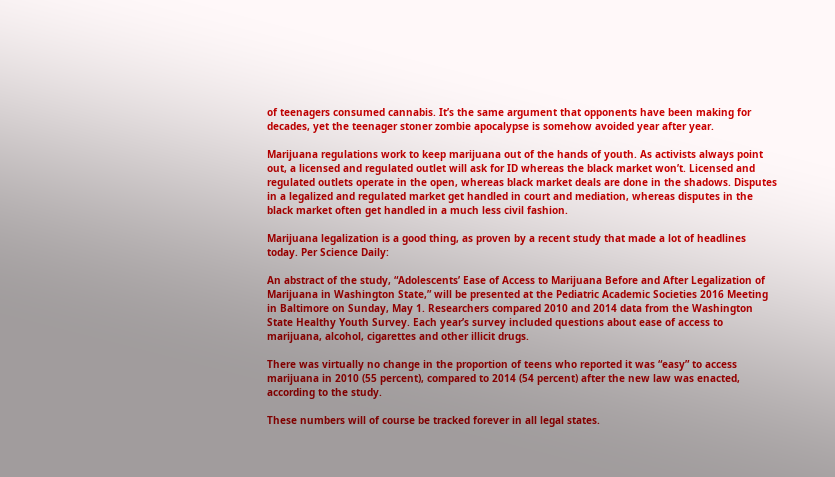of teenagers consumed cannabis. It’s the same argument that opponents have been making for decades, yet the teenager stoner zombie apocalypse is somehow avoided year after year.

Marijuana regulations work to keep marijuana out of the hands of youth. As activists always point out, a licensed and regulated outlet will ask for ID whereas the black market won’t. Licensed and regulated outlets operate in the open, whereas black market deals are done in the shadows. Disputes in a legalized and regulated market get handled in court and mediation, whereas disputes in the black market often get handled in a much less civil fashion.

Marijuana legalization is a good thing, as proven by a recent study that made a lot of headlines today. Per Science Daily:

An abstract of the study, “Adolescents’ Ease of Access to Marijuana Before and After Legalization of Marijuana in Washington State,” will be presented at the Pediatric Academic Societies 2016 Meeting in Baltimore on Sunday, May 1. Researchers compared 2010 and 2014 data from the Washington State Healthy Youth Survey. Each year’s survey included questions about ease of access to marijuana, alcohol, cigarettes and other illicit drugs.

There was virtually no change in the proportion of teens who reported it was “easy” to access marijuana in 2010 (55 percent), compared to 2014 (54 percent) after the new law was enacted, according to the study.

These numbers will of course be tracked forever in all legal states.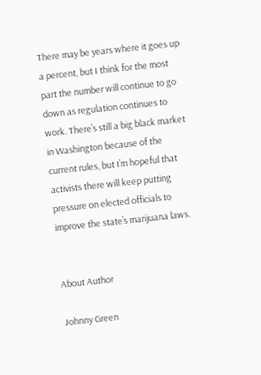There may be years where it goes up a percent, but I think for the most part the number will continue to go down as regulation continues to work. There’s still a big black market in Washington because of the current rules, but I’m hopeful that activists there will keep putting pressure on elected officials to improve the state’s marijuana laws.


About Author

Johnny Green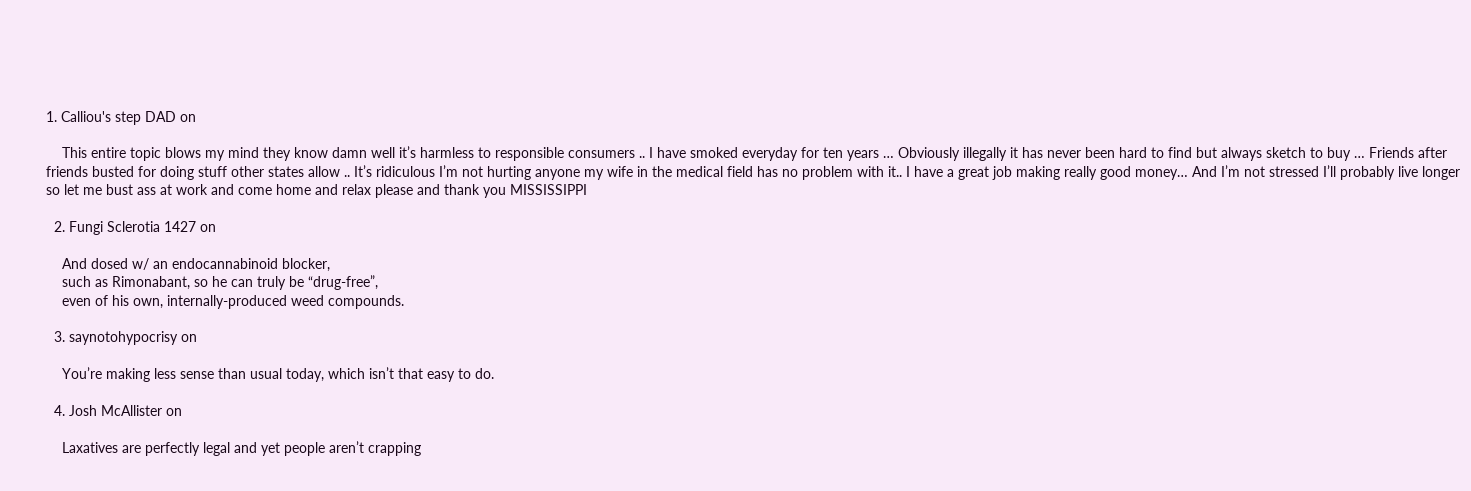1. Calliou's step DAD on

    This entire topic blows my mind they know damn well it’s harmless to responsible consumers .. I have smoked everyday for ten years … Obviously illegally it has never been hard to find but always sketch to buy … Friends after friends busted for doing stuff other states allow .. It’s ridiculous I’m not hurting anyone my wife in the medical field has no problem with it.. I have a great job making really good money… And I’m not stressed I’ll probably live longer so let me bust ass at work and come home and relax please and thank you MISSISSIPPI

  2. Fungi Sclerotia 1427 on

    And dosed w/ an endocannabinoid blocker,
    such as Rimonabant, so he can truly be “drug-free”,
    even of his own, internally-produced weed compounds.

  3. saynotohypocrisy on

    You’re making less sense than usual today, which isn’t that easy to do.

  4. Josh McAllister on

    Laxatives are perfectly legal and yet people aren’t crapping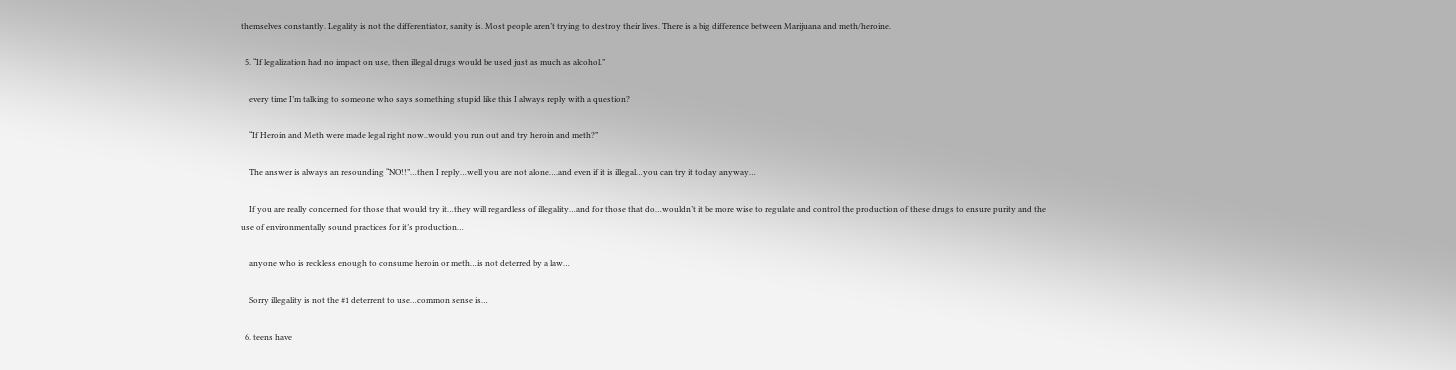themselves constantly. Legality is not the differentiator, sanity is. Most people aren’t trying to destroy their lives. There is a big difference between Marijuana and meth/heroine.

  5. “If legalization had no impact on use, then illegal drugs would be used just as much as alcohol.”

    every time I’m talking to someone who says something stupid like this I always reply with a question?

    “If Heroin and Meth were made legal right now..would you run out and try heroin and meth?”

    The answer is always an resounding “NO!!”…then I reply…well you are not alone….and even if it is illegal…you can try it today anyway…

    If you are really concerned for those that would try it…they will regardless of illegality…and for those that do…wouldn’t it be more wise to regulate and control the production of these drugs to ensure purity and the use of environmentally sound practices for it’s production…

    anyone who is reckless enough to consume heroin or meth…is not deterred by a law…

    Sorry illegality is not the #1 deterrent to use…common sense is…

  6. teens have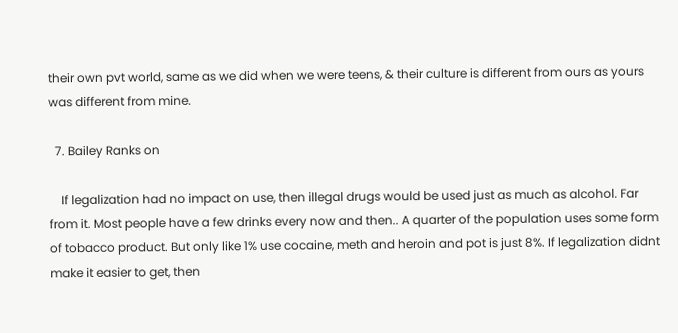their own pvt world, same as we did when we were teens, & their culture is different from ours as yours was different from mine.

  7. Bailey Ranks on

    If legalization had no impact on use, then illegal drugs would be used just as much as alcohol. Far from it. Most people have a few drinks every now and then.. A quarter of the population uses some form of tobacco product. But only like 1% use cocaine, meth and heroin and pot is just 8%. If legalization didnt make it easier to get, then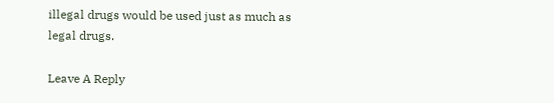illegal drugs would be used just as much as legal drugs.

Leave A Reply